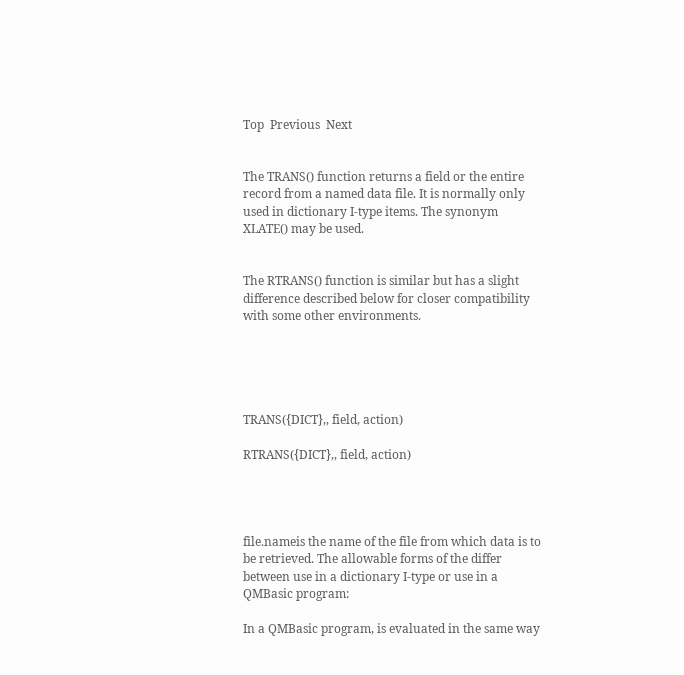Top  Previous  Next


The TRANS() function returns a field or the entire record from a named data file. It is normally only used in dictionary I-type items. The synonym XLATE() may be used.


The RTRANS() function is similar but has a slight difference described below for closer compatibility with some other environments.





TRANS({DICT},, field, action)

RTRANS({DICT},, field, action)




file.nameis the name of the file from which data is to be retrieved. The allowable forms of the differ between use in a dictionary I-type or use in a QMBasic program:

In a QMBasic program, is evaluated in the same way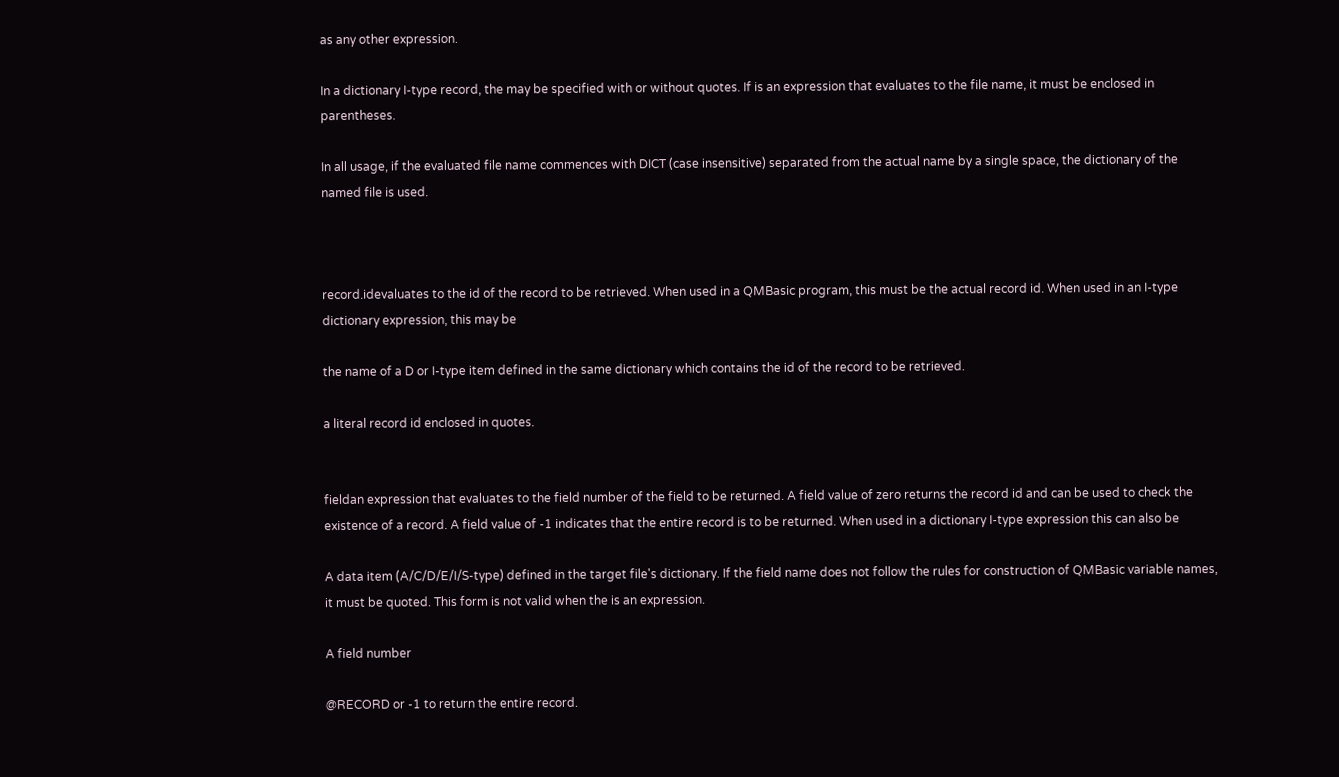as any other expression.

In a dictionary I-type record, the may be specified with or without quotes. If is an expression that evaluates to the file name, it must be enclosed in parentheses.

In all usage, if the evaluated file name commences with DICT (case insensitive) separated from the actual name by a single space, the dictionary of the named file is used.



record.idevaluates to the id of the record to be retrieved. When used in a QMBasic program, this must be the actual record id. When used in an I-type dictionary expression, this may be

the name of a D or I-type item defined in the same dictionary which contains the id of the record to be retrieved.

a literal record id enclosed in quotes.


fieldan expression that evaluates to the field number of the field to be returned. A field value of zero returns the record id and can be used to check the existence of a record. A field value of -1 indicates that the entire record is to be returned. When used in a dictionary I-type expression this can also be

A data item (A/C/D/E/I/S-type) defined in the target file's dictionary. If the field name does not follow the rules for construction of QMBasic variable names, it must be quoted. This form is not valid when the is an expression.

A field number

@RECORD or -1 to return the entire record.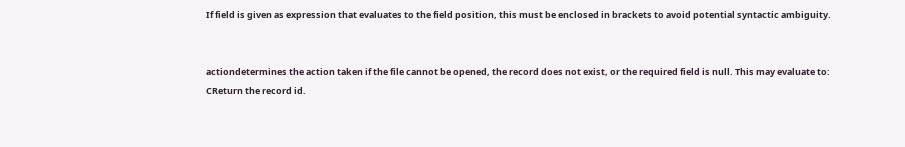If field is given as expression that evaluates to the field position, this must be enclosed in brackets to avoid potential syntactic ambiguity.


actiondetermines the action taken if the file cannot be opened, the record does not exist, or the required field is null. This may evaluate to:
CReturn the record id.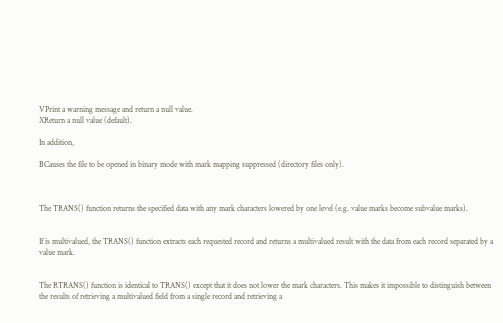VPrint a warning message and return a null value.
XReturn a null value (default).

In addition,

BCauses the file to be opened in binary mode with mark mapping suppressed (directory files only).



The TRANS() function returns the specified data with any mark characters lowered by one level (e.g. value marks become subvalue marks).


If is multivalued, the TRANS() function extracts each requested record and returns a multivalued result with the data from each record separated by a value mark.


The RTRANS() function is identical to TRANS() except that it does not lower the mark characters. This makes it impossible to distinguish between the results of retrieving a multivalued field from a single record and retrieving a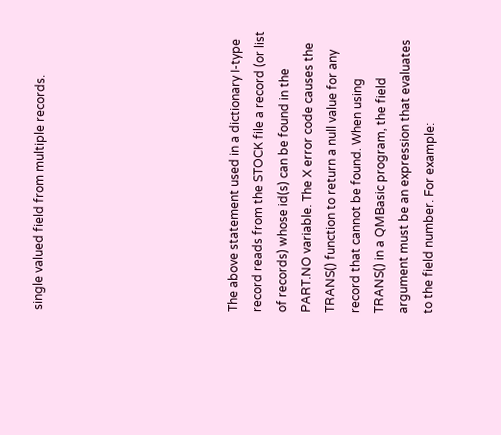single valued field from multiple records.







The above statement used in a dictionary I-type record reads from the STOCK file a record (or list of records) whose id(s) can be found in the PART.NO variable. The X error code causes the TRANS() function to return a null value for any record that cannot be found. When using TRANS() in a QMBasic program, the field argument must be an expression that evaluates to the field number. For example: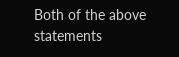Both of the above statements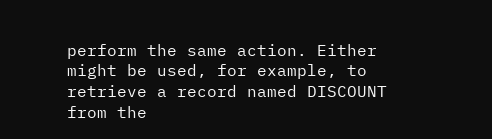perform the same action. Either might be used, for example, to retrieve a record named DISCOUNT from the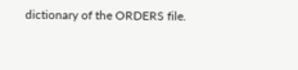dictionary of the ORDERS file.